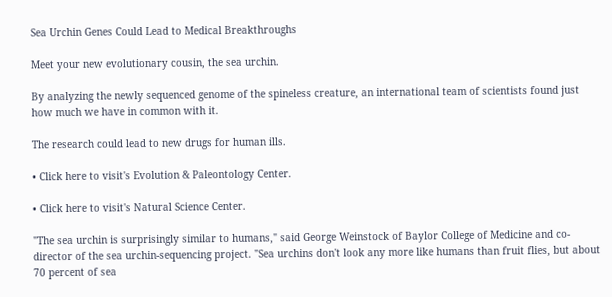Sea Urchin Genes Could Lead to Medical Breakthroughs

Meet your new evolutionary cousin, the sea urchin.

By analyzing the newly sequenced genome of the spineless creature, an international team of scientists found just how much we have in common with it.

The research could lead to new drugs for human ills.

• Click here to visit's Evolution & Paleontology Center.

• Click here to visit's Natural Science Center.

"The sea urchin is surprisingly similar to humans," said George Weinstock of Baylor College of Medicine and co-director of the sea urchin-sequencing project. "Sea urchins don't look any more like humans than fruit flies, but about 70 percent of sea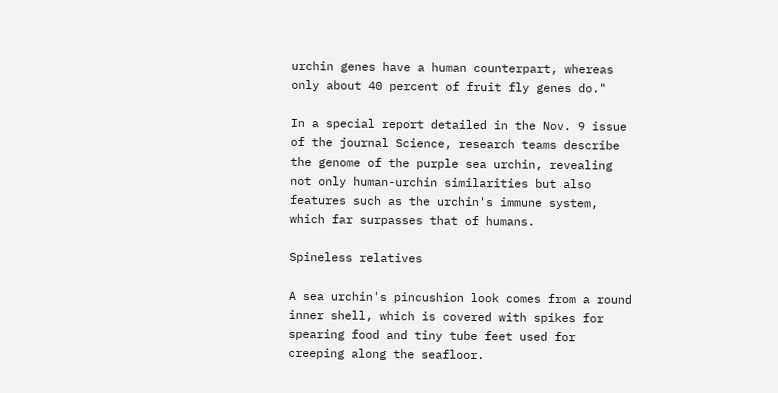urchin genes have a human counterpart, whereas only about 40 percent of fruit fly genes do."

In a special report detailed in the Nov. 9 issue of the journal Science, research teams describe the genome of the purple sea urchin, revealing not only human-urchin similarities but also features such as the urchin's immune system, which far surpasses that of humans.

Spineless relatives

A sea urchin's pincushion look comes from a round inner shell, which is covered with spikes for spearing food and tiny tube feet used for creeping along the seafloor.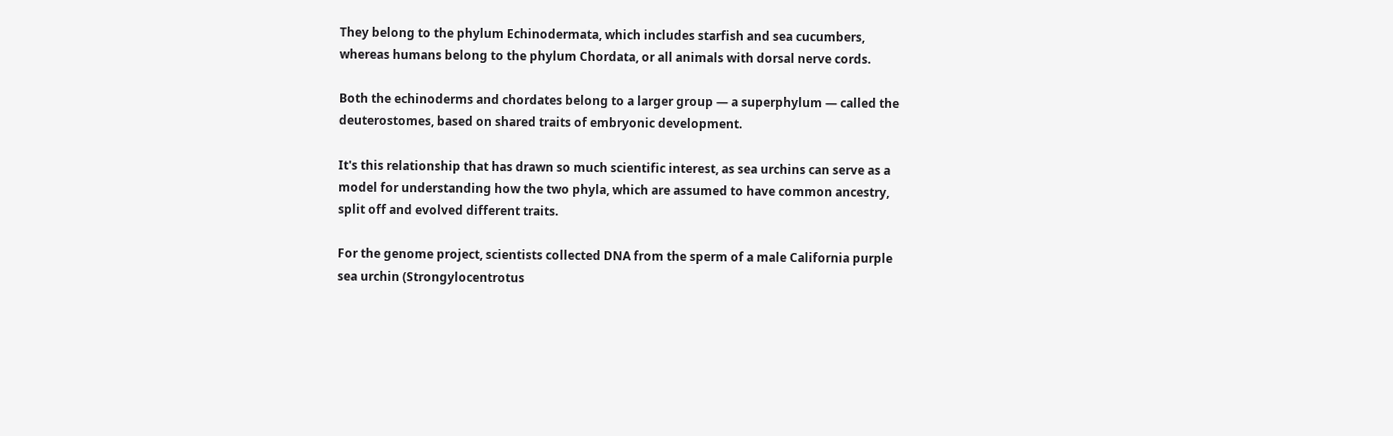They belong to the phylum Echinodermata, which includes starfish and sea cucumbers, whereas humans belong to the phylum Chordata, or all animals with dorsal nerve cords.

Both the echinoderms and chordates belong to a larger group — a superphylum — called the deuterostomes, based on shared traits of embryonic development.

It's this relationship that has drawn so much scientific interest, as sea urchins can serve as a model for understanding how the two phyla, which are assumed to have common ancestry, split off and evolved different traits.

For the genome project, scientists collected DNA from the sperm of a male California purple sea urchin (Strongylocentrotus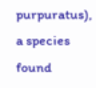purpuratus), a species found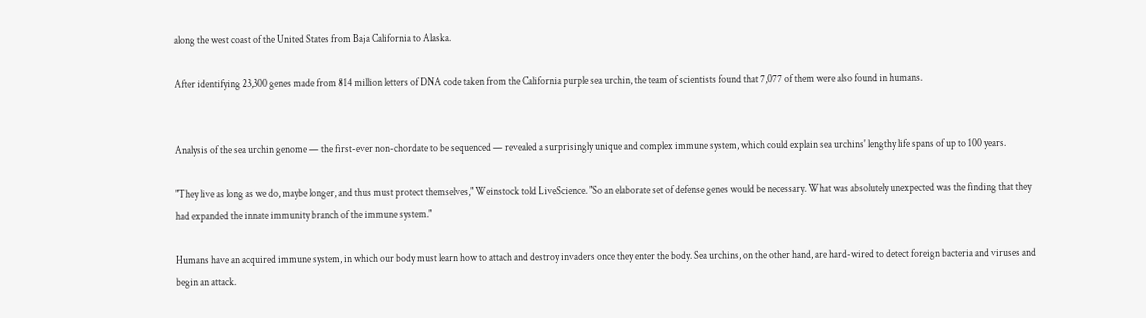along the west coast of the United States from Baja California to Alaska.

After identifying 23,300 genes made from 814 million letters of DNA code taken from the California purple sea urchin, the team of scientists found that 7,077 of them were also found in humans.


Analysis of the sea urchin genome — the first-ever non-chordate to be sequenced — revealed a surprisingly unique and complex immune system, which could explain sea urchins' lengthy life spans of up to 100 years.

"They live as long as we do, maybe longer, and thus must protect themselves," Weinstock told LiveScience. "So an elaborate set of defense genes would be necessary. What was absolutely unexpected was the finding that they had expanded the innate immunity branch of the immune system."

Humans have an acquired immune system, in which our body must learn how to attach and destroy invaders once they enter the body. Sea urchins, on the other hand, are hard-wired to detect foreign bacteria and viruses and begin an attack.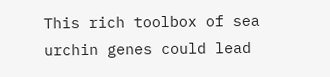This rich toolbox of sea urchin genes could lead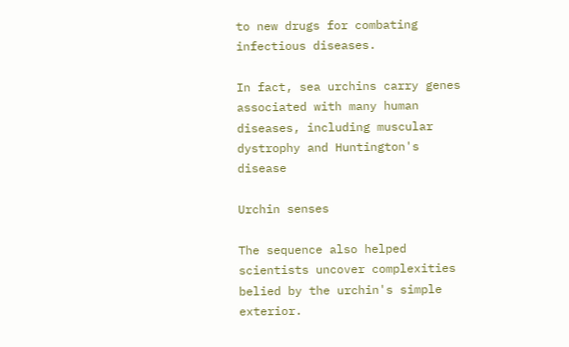to new drugs for combating infectious diseases.

In fact, sea urchins carry genes associated with many human diseases, including muscular dystrophy and Huntington's disease

Urchin senses

The sequence also helped scientists uncover complexities belied by the urchin's simple exterior.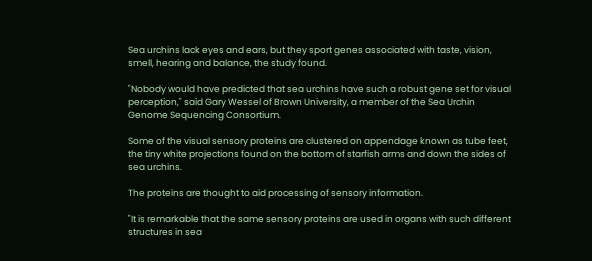Sea urchins lack eyes and ears, but they sport genes associated with taste, vision, smell, hearing and balance, the study found.

"Nobody would have predicted that sea urchins have such a robust gene set for visual perception," said Gary Wessel of Brown University, a member of the Sea Urchin Genome Sequencing Consortium.

Some of the visual sensory proteins are clustered on appendage known as tube feet, the tiny white projections found on the bottom of starfish arms and down the sides of sea urchins.

The proteins are thought to aid processing of sensory information.

"It is remarkable that the same sensory proteins are used in organs with such different structures in sea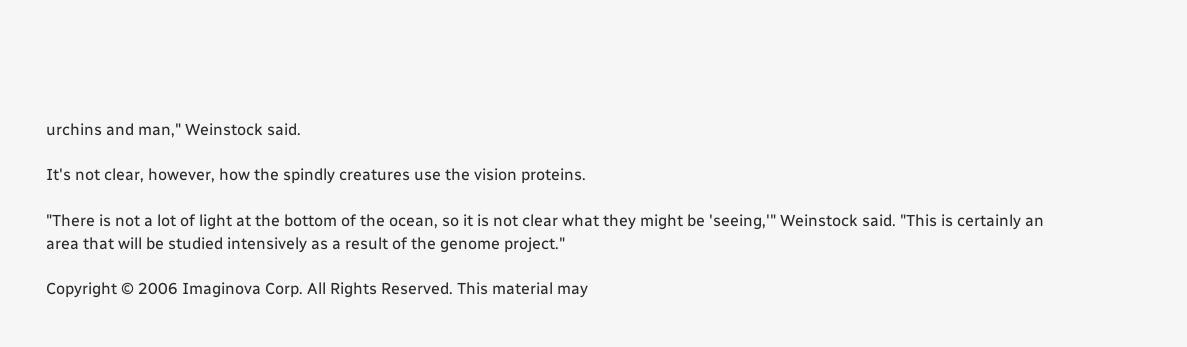urchins and man," Weinstock said.

It's not clear, however, how the spindly creatures use the vision proteins.

"There is not a lot of light at the bottom of the ocean, so it is not clear what they might be 'seeing,'" Weinstock said. "This is certainly an area that will be studied intensively as a result of the genome project."

Copyright © 2006 Imaginova Corp. All Rights Reserved. This material may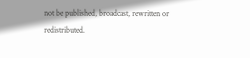not be published, broadcast, rewritten or redistributed.